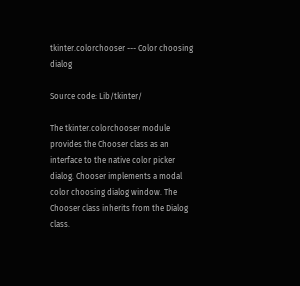tkinter.colorchooser --- Color choosing dialog

Source code: Lib/tkinter/

The tkinter.colorchooser module provides the Chooser class as an interface to the native color picker dialog. Chooser implements a modal color choosing dialog window. The Chooser class inherits from the Dialog class.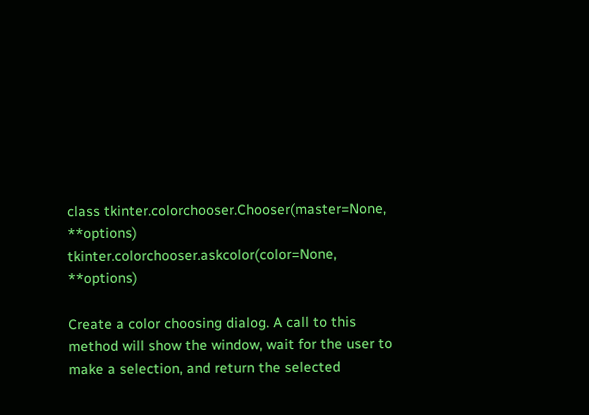class tkinter.colorchooser.Chooser(master=None, **options)
tkinter.colorchooser.askcolor(color=None, **options)

Create a color choosing dialog. A call to this method will show the window, wait for the user to make a selection, and return the selected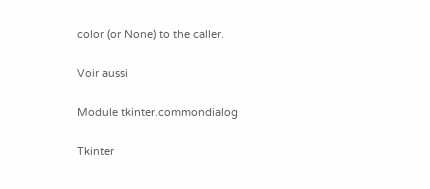color (or None) to the caller.

Voir aussi

Module tkinter.commondialog

Tkinter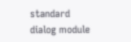standard dialog module